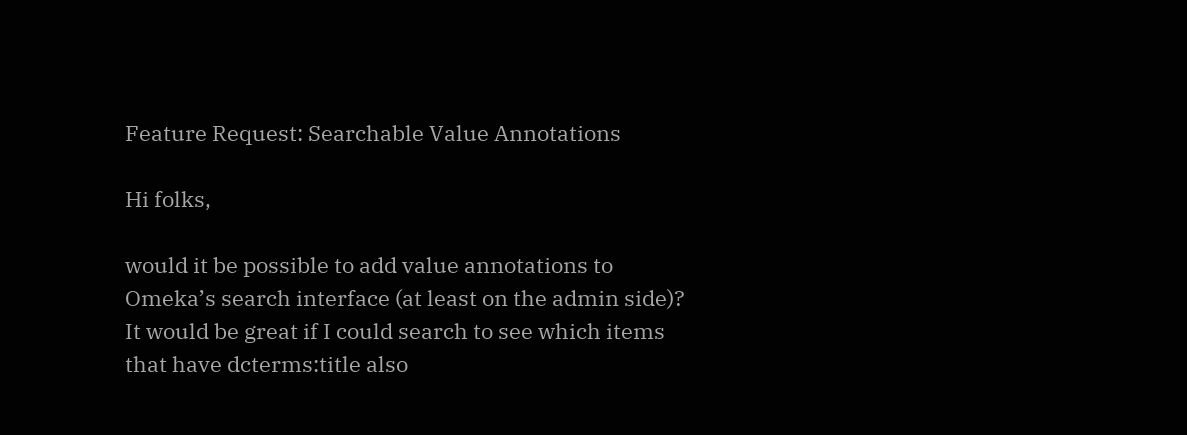Feature Request: Searchable Value Annotations

Hi folks,

would it be possible to add value annotations to Omeka’s search interface (at least on the admin side)? It would be great if I could search to see which items that have dcterms:title also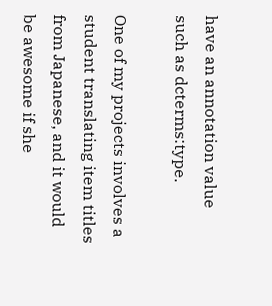have an annotation value such as dcterms:type.

One of my projects involves a student translating item titles from Japanese, and it would be awesome if she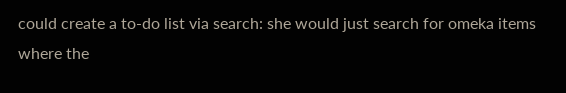could create a to-do list via search: she would just search for omeka items where the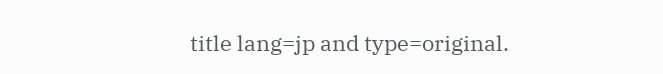title lang=jp and type=original.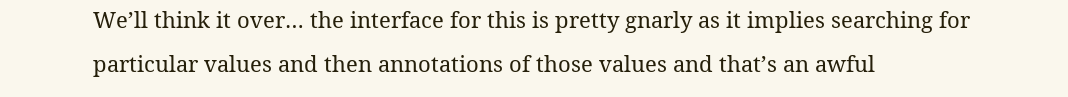We’ll think it over… the interface for this is pretty gnarly as it implies searching for particular values and then annotations of those values and that’s an awful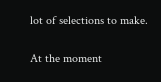lot of selections to make.

At the moment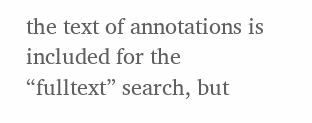the text of annotations is included for the “fulltext” search, but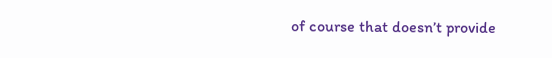of course that doesn’t provide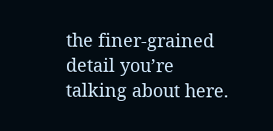the finer-grained detail you’re talking about here.